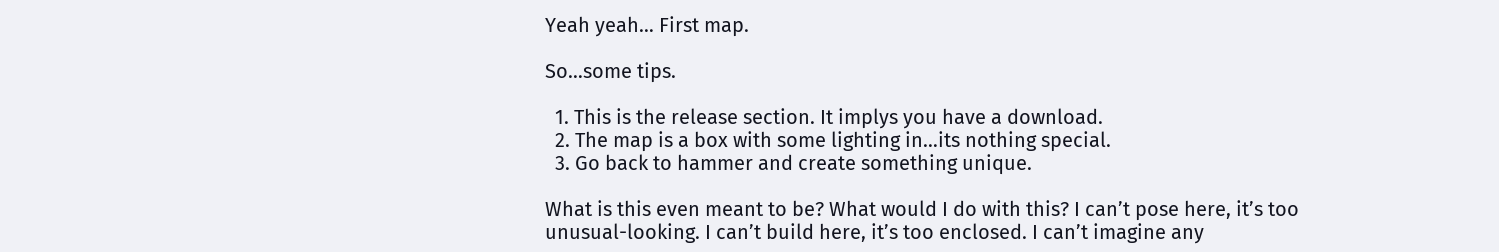Yeah yeah… First map.

So…some tips.

  1. This is the release section. It implys you have a download.
  2. The map is a box with some lighting in…its nothing special.
  3. Go back to hammer and create something unique.

What is this even meant to be? What would I do with this? I can’t pose here, it’s too unusual-looking. I can’t build here, it’s too enclosed. I can’t imagine any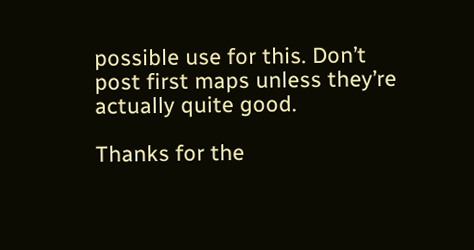possible use for this. Don’t post first maps unless they’re actually quite good.

Thanks for the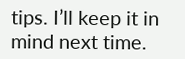tips. I’ll keep it in mind next time.